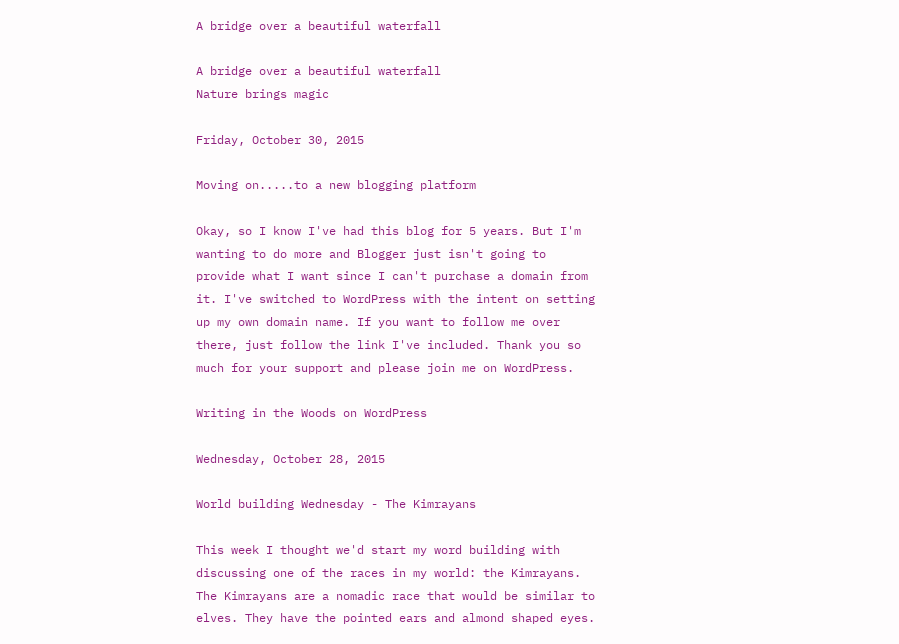A bridge over a beautiful waterfall

A bridge over a beautiful waterfall
Nature brings magic

Friday, October 30, 2015

Moving on.....to a new blogging platform

Okay, so I know I've had this blog for 5 years. But I'm wanting to do more and Blogger just isn't going to provide what I want since I can't purchase a domain from it. I've switched to WordPress with the intent on setting up my own domain name. If you want to follow me over there, just follow the link I've included. Thank you so much for your support and please join me on WordPress.

Writing in the Woods on WordPress

Wednesday, October 28, 2015

World building Wednesday - The Kimrayans

This week I thought we'd start my word building with discussing one of the races in my world: the Kimrayans. The Kimrayans are a nomadic race that would be similar to elves. They have the pointed ears and almond shaped eyes.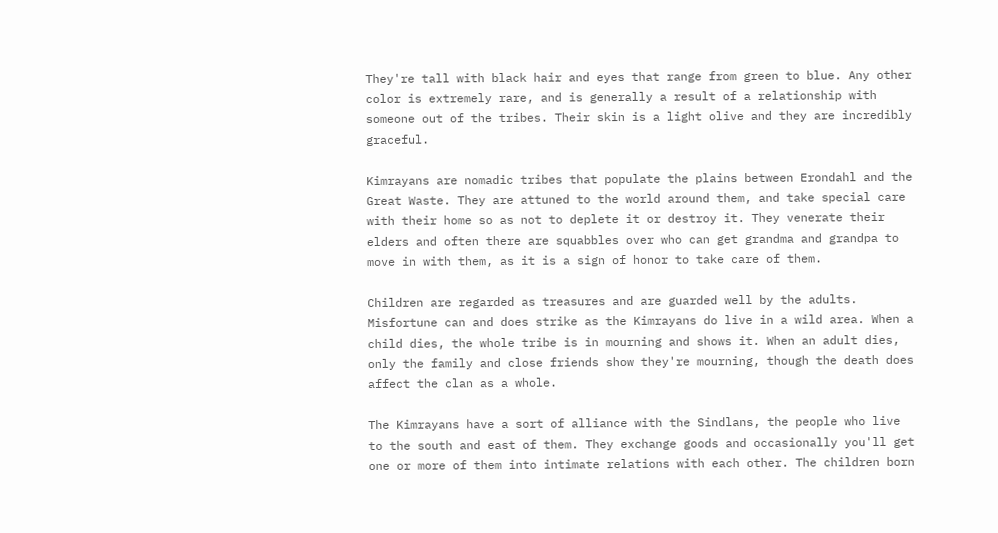They're tall with black hair and eyes that range from green to blue. Any other color is extremely rare, and is generally a result of a relationship with someone out of the tribes. Their skin is a light olive and they are incredibly graceful.

Kimrayans are nomadic tribes that populate the plains between Erondahl and the Great Waste. They are attuned to the world around them, and take special care with their home so as not to deplete it or destroy it. They venerate their elders and often there are squabbles over who can get grandma and grandpa to move in with them, as it is a sign of honor to take care of them.

Children are regarded as treasures and are guarded well by the adults. Misfortune can and does strike as the Kimrayans do live in a wild area. When a child dies, the whole tribe is in mourning and shows it. When an adult dies, only the family and close friends show they're mourning, though the death does affect the clan as a whole.

The Kimrayans have a sort of alliance with the Sindlans, the people who live to the south and east of them. They exchange goods and occasionally you'll get one or more of them into intimate relations with each other. The children born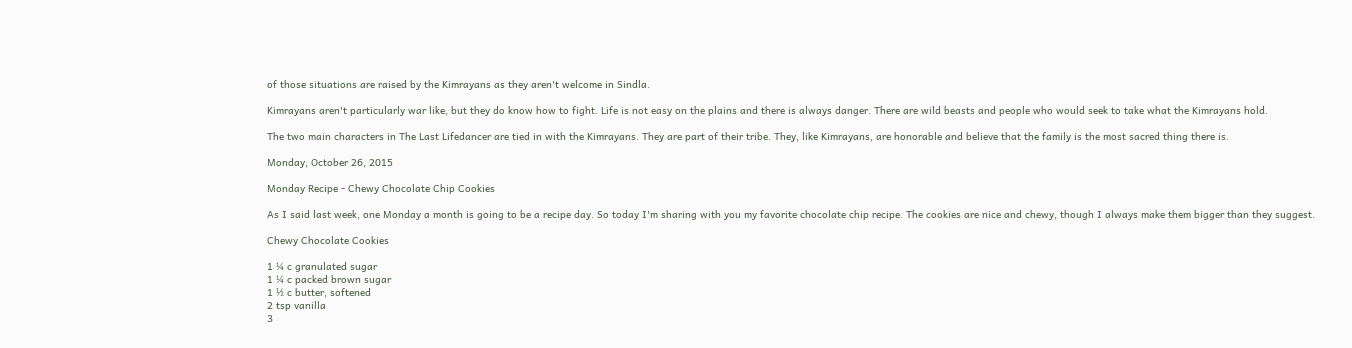of those situations are raised by the Kimrayans as they aren't welcome in Sindla.

Kimrayans aren't particularly war like, but they do know how to fight. Life is not easy on the plains and there is always danger. There are wild beasts and people who would seek to take what the Kimrayans hold.

The two main characters in The Last Lifedancer are tied in with the Kimrayans. They are part of their tribe. They, like Kimrayans, are honorable and believe that the family is the most sacred thing there is.

Monday, October 26, 2015

Monday Recipe - Chewy Chocolate Chip Cookies

As I said last week, one Monday a month is going to be a recipe day. So today I'm sharing with you my favorite chocolate chip recipe. The cookies are nice and chewy, though I always make them bigger than they suggest.

Chewy Chocolate Cookies

1 ¼ c granulated sugar
1 ¼ c packed brown sugar
1 ½ c butter, softened
2 tsp vanilla
3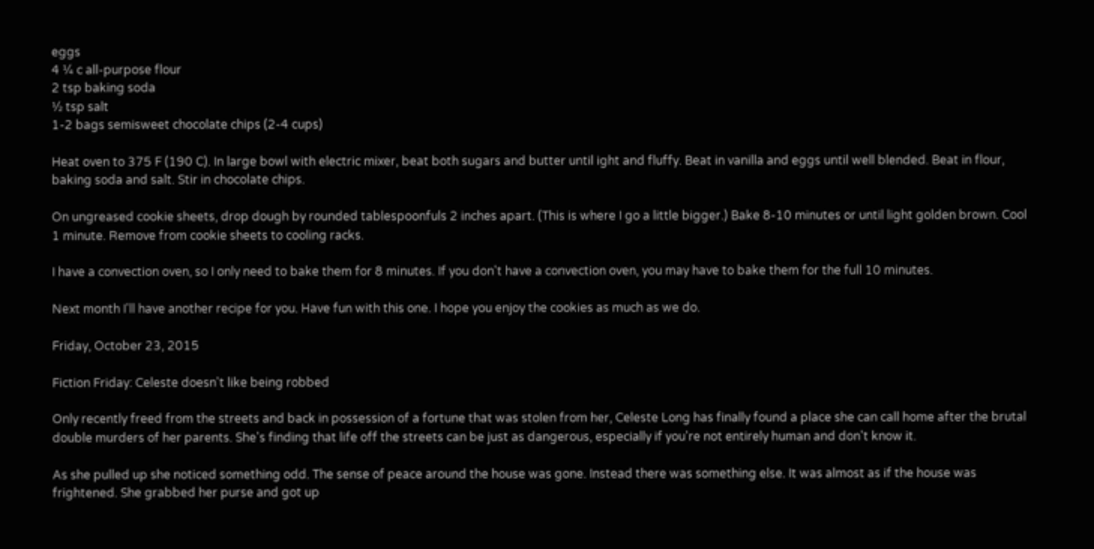eggs
4 ¼ c all-purpose flour
2 tsp baking soda
½ tsp salt
1-2 bags semisweet chocolate chips (2-4 cups)

Heat oven to 375 F (190 C). In large bowl with electric mixer, beat both sugars and butter until ight and fluffy. Beat in vanilla and eggs until well blended. Beat in flour, baking soda and salt. Stir in chocolate chips.

On ungreased cookie sheets, drop dough by rounded tablespoonfuls 2 inches apart. (This is where I go a little bigger.) Bake 8-10 minutes or until light golden brown. Cool 1 minute. Remove from cookie sheets to cooling racks.

I have a convection oven, so I only need to bake them for 8 minutes. If you don't have a convection oven, you may have to bake them for the full 10 minutes.

Next month I'll have another recipe for you. Have fun with this one. I hope you enjoy the cookies as much as we do.

Friday, October 23, 2015

Fiction Friday: Celeste doesn't like being robbed

Only recently freed from the streets and back in possession of a fortune that was stolen from her, Celeste Long has finally found a place she can call home after the brutal double murders of her parents. She's finding that life off the streets can be just as dangerous, especially if you're not entirely human and don't know it.

As she pulled up she noticed something odd. The sense of peace around the house was gone. Instead there was something else. It was almost as if the house was frightened. She grabbed her purse and got up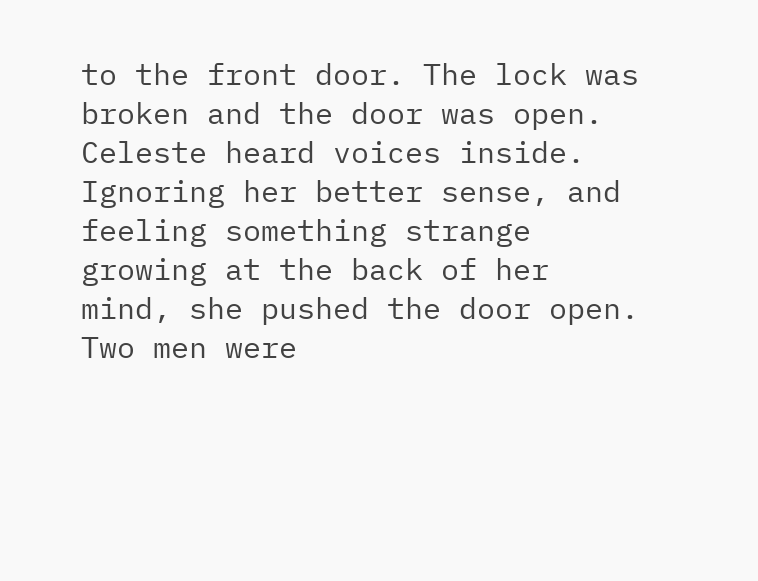to the front door. The lock was broken and the door was open.
Celeste heard voices inside. Ignoring her better sense, and feeling something strange growing at the back of her mind, she pushed the door open. Two men were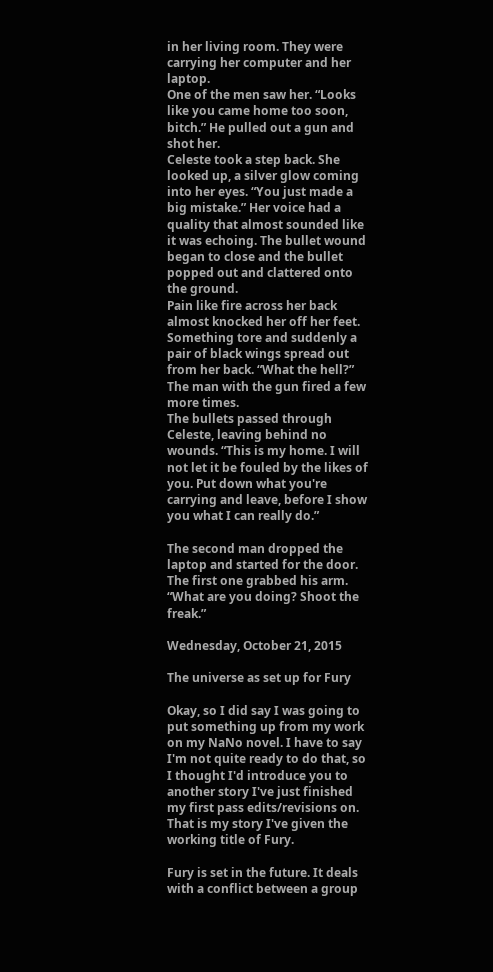in her living room. They were carrying her computer and her laptop.
One of the men saw her. “Looks like you came home too soon, bitch.” He pulled out a gun and shot her.
Celeste took a step back. She looked up, a silver glow coming into her eyes. “You just made a big mistake.” Her voice had a quality that almost sounded like it was echoing. The bullet wound began to close and the bullet popped out and clattered onto the ground.
Pain like fire across her back almost knocked her off her feet. Something tore and suddenly a pair of black wings spread out from her back. “What the hell?” The man with the gun fired a few more times.
The bullets passed through Celeste, leaving behind no wounds. “This is my home. I will not let it be fouled by the likes of you. Put down what you're carrying and leave, before I show you what I can really do.”

The second man dropped the laptop and started for the door. The first one grabbed his arm. “What are you doing? Shoot the freak.”

Wednesday, October 21, 2015

The universe as set up for Fury

Okay, so I did say I was going to put something up from my work on my NaNo novel. I have to say I'm not quite ready to do that, so I thought I'd introduce you to another story I've just finished my first pass edits/revisions on. That is my story I've given the working title of Fury.

Fury is set in the future. It deals with a conflict between a group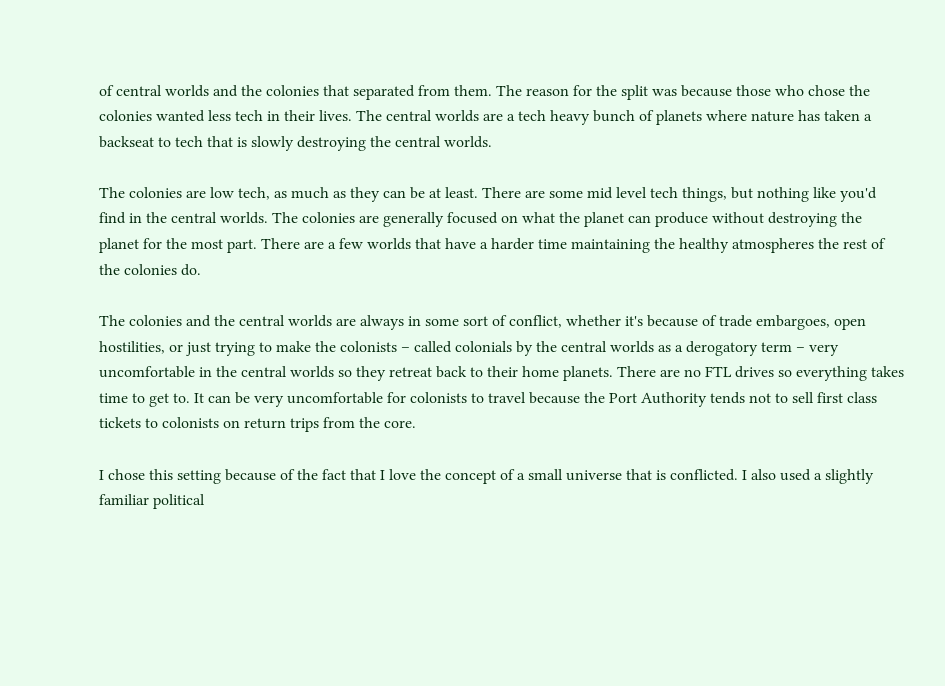of central worlds and the colonies that separated from them. The reason for the split was because those who chose the colonies wanted less tech in their lives. The central worlds are a tech heavy bunch of planets where nature has taken a backseat to tech that is slowly destroying the central worlds.

The colonies are low tech, as much as they can be at least. There are some mid level tech things, but nothing like you'd find in the central worlds. The colonies are generally focused on what the planet can produce without destroying the planet for the most part. There are a few worlds that have a harder time maintaining the healthy atmospheres the rest of the colonies do.

The colonies and the central worlds are always in some sort of conflict, whether it's because of trade embargoes, open hostilities, or just trying to make the colonists – called colonials by the central worlds as a derogatory term – very uncomfortable in the central worlds so they retreat back to their home planets. There are no FTL drives so everything takes time to get to. It can be very uncomfortable for colonists to travel because the Port Authority tends not to sell first class tickets to colonists on return trips from the core.

I chose this setting because of the fact that I love the concept of a small universe that is conflicted. I also used a slightly familiar political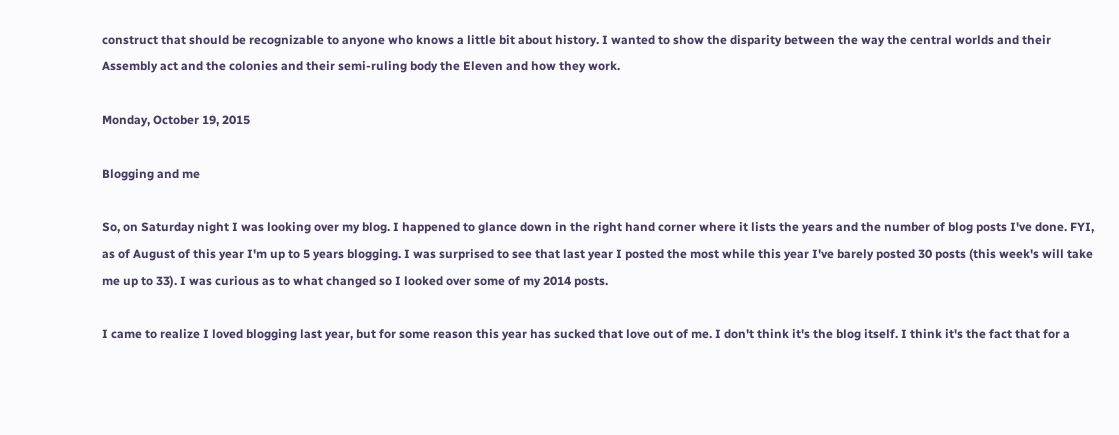construct that should be recognizable to anyone who knows a little bit about history. I wanted to show the disparity between the way the central worlds and their Assembly act and the colonies and their semi-ruling body the Eleven and how they work.

Monday, October 19, 2015

Blogging and me

So, on Saturday night I was looking over my blog. I happened to glance down in the right hand corner where it lists the years and the number of blog posts I've done. FYI, as of August of this year I'm up to 5 years blogging. I was surprised to see that last year I posted the most while this year I've barely posted 30 posts (this week's will take me up to 33). I was curious as to what changed so I looked over some of my 2014 posts.

I came to realize I loved blogging last year, but for some reason this year has sucked that love out of me. I don't think it's the blog itself. I think it's the fact that for a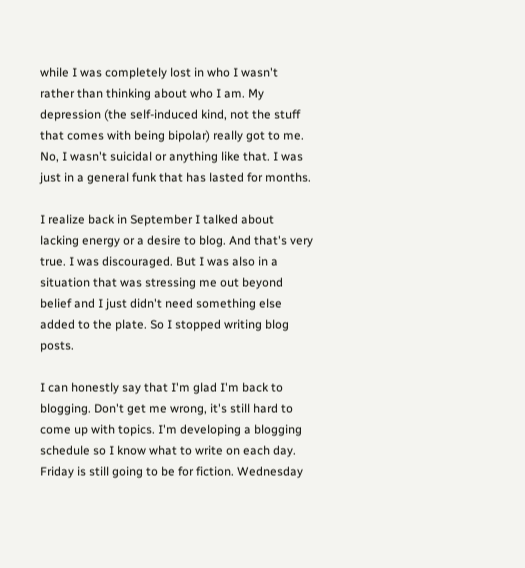while I was completely lost in who I wasn't rather than thinking about who I am. My depression (the self-induced kind, not the stuff that comes with being bipolar) really got to me. No, I wasn't suicidal or anything like that. I was just in a general funk that has lasted for months.

I realize back in September I talked about lacking energy or a desire to blog. And that's very true. I was discouraged. But I was also in a situation that was stressing me out beyond belief and I just didn't need something else added to the plate. So I stopped writing blog posts.

I can honestly say that I'm glad I'm back to blogging. Don't get me wrong, it's still hard to come up with topics. I'm developing a blogging schedule so I know what to write on each day. Friday is still going to be for fiction. Wednesday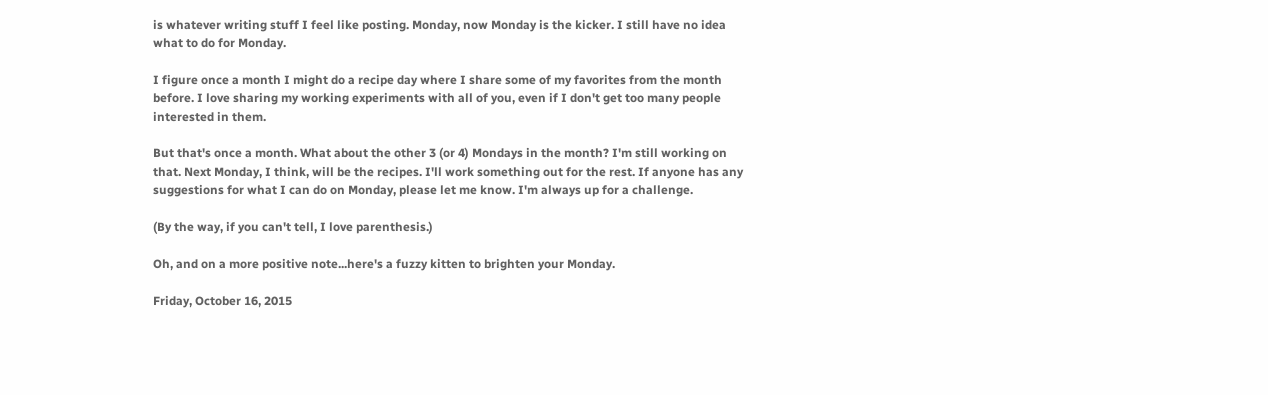is whatever writing stuff I feel like posting. Monday, now Monday is the kicker. I still have no idea what to do for Monday.

I figure once a month I might do a recipe day where I share some of my favorites from the month before. I love sharing my working experiments with all of you, even if I don't get too many people interested in them.

But that's once a month. What about the other 3 (or 4) Mondays in the month? I'm still working on that. Next Monday, I think, will be the recipes. I'll work something out for the rest. If anyone has any suggestions for what I can do on Monday, please let me know. I'm always up for a challenge.

(By the way, if you can't tell, I love parenthesis.)

Oh, and on a more positive note...here's a fuzzy kitten to brighten your Monday.

Friday, October 16, 2015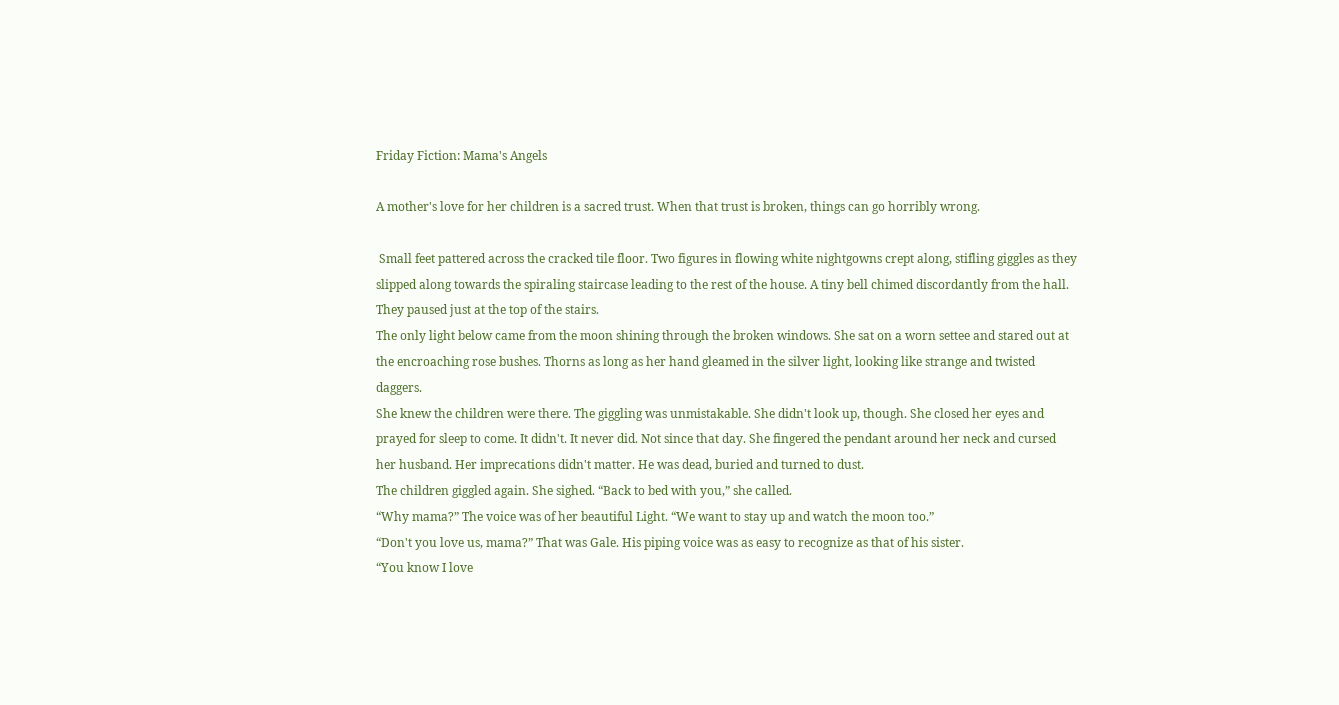Friday Fiction: Mama's Angels

A mother's love for her children is a sacred trust. When that trust is broken, things can go horribly wrong.

 Small feet pattered across the cracked tile floor. Two figures in flowing white nightgowns crept along, stifling giggles as they slipped along towards the spiraling staircase leading to the rest of the house. A tiny bell chimed discordantly from the hall. They paused just at the top of the stairs.
The only light below came from the moon shining through the broken windows. She sat on a worn settee and stared out at the encroaching rose bushes. Thorns as long as her hand gleamed in the silver light, looking like strange and twisted daggers.
She knew the children were there. The giggling was unmistakable. She didn't look up, though. She closed her eyes and prayed for sleep to come. It didn't. It never did. Not since that day. She fingered the pendant around her neck and cursed her husband. Her imprecations didn't matter. He was dead, buried and turned to dust.
The children giggled again. She sighed. “Back to bed with you,” she called.
“Why mama?” The voice was of her beautiful Light. “We want to stay up and watch the moon too.”
“Don't you love us, mama?” That was Gale. His piping voice was as easy to recognize as that of his sister.
“You know I love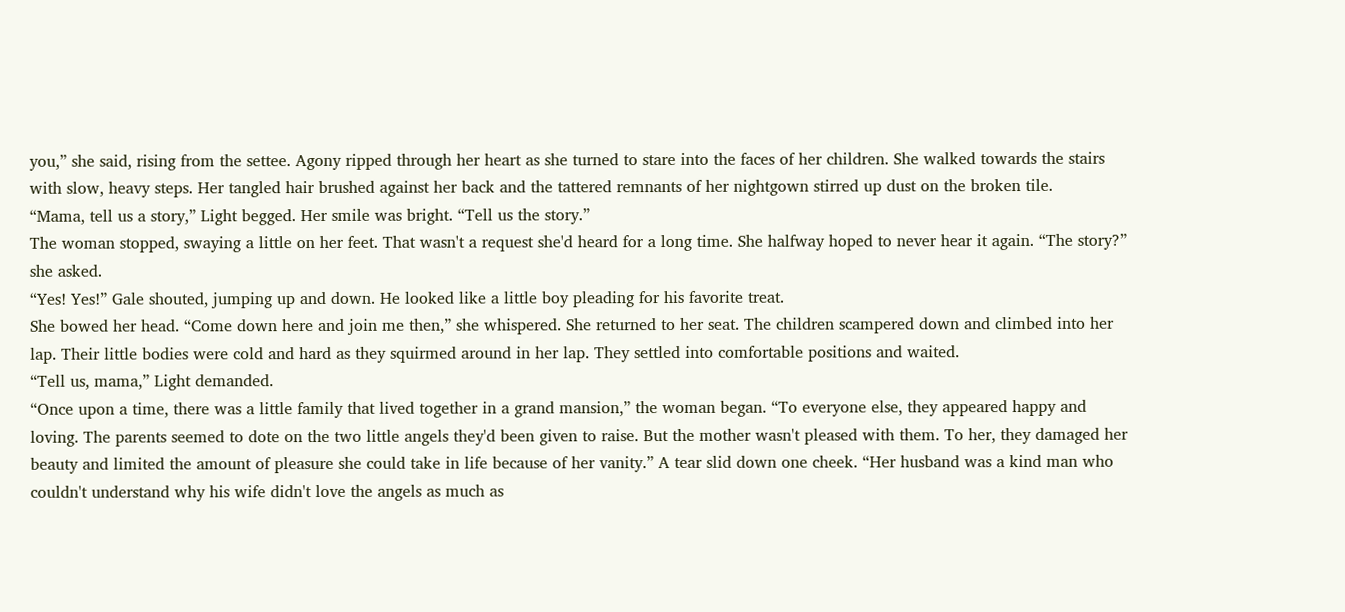you,” she said, rising from the settee. Agony ripped through her heart as she turned to stare into the faces of her children. She walked towards the stairs with slow, heavy steps. Her tangled hair brushed against her back and the tattered remnants of her nightgown stirred up dust on the broken tile.
“Mama, tell us a story,” Light begged. Her smile was bright. “Tell us the story.”
The woman stopped, swaying a little on her feet. That wasn't a request she'd heard for a long time. She halfway hoped to never hear it again. “The story?” she asked.
“Yes! Yes!” Gale shouted, jumping up and down. He looked like a little boy pleading for his favorite treat.
She bowed her head. “Come down here and join me then,” she whispered. She returned to her seat. The children scampered down and climbed into her lap. Their little bodies were cold and hard as they squirmed around in her lap. They settled into comfortable positions and waited.
“Tell us, mama,” Light demanded.
“Once upon a time, there was a little family that lived together in a grand mansion,” the woman began. “To everyone else, they appeared happy and loving. The parents seemed to dote on the two little angels they'd been given to raise. But the mother wasn't pleased with them. To her, they damaged her beauty and limited the amount of pleasure she could take in life because of her vanity.” A tear slid down one cheek. “Her husband was a kind man who couldn't understand why his wife didn't love the angels as much as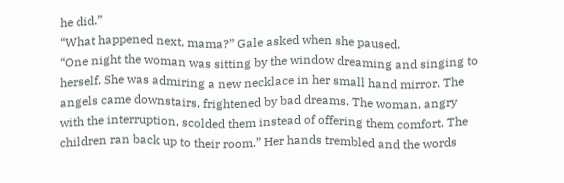he did.”
“What happened next, mama?” Gale asked when she paused.
“One night the woman was sitting by the window dreaming and singing to herself. She was admiring a new necklace in her small hand mirror. The angels came downstairs, frightened by bad dreams. The woman, angry with the interruption, scolded them instead of offering them comfort. The children ran back up to their room.” Her hands trembled and the words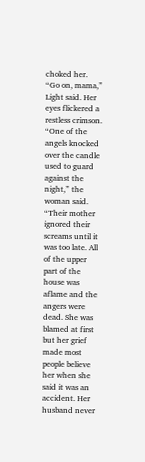choked her.
“Go on, mama,” Light said. Her eyes flickered a restless crimson.
“One of the angels knocked over the candle used to guard against the night,” the woman said. “Their mother ignored their screams until it was too late. All of the upper part of the house was aflame and the angers were dead. She was blamed at first but her grief made most people believe her when she said it was an accident. Her husband never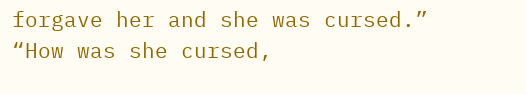forgave her and she was cursed.”
“How was she cursed,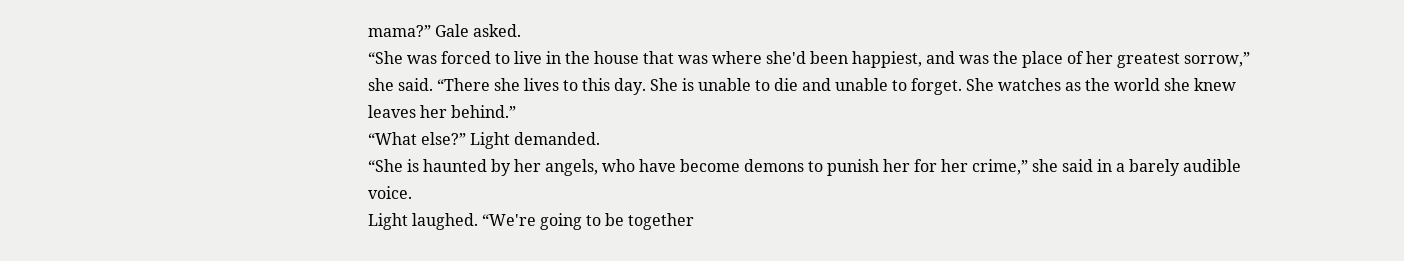mama?” Gale asked.
“She was forced to live in the house that was where she'd been happiest, and was the place of her greatest sorrow,” she said. “There she lives to this day. She is unable to die and unable to forget. She watches as the world she knew leaves her behind.”
“What else?” Light demanded.
“She is haunted by her angels, who have become demons to punish her for her crime,” she said in a barely audible voice.
Light laughed. “We're going to be together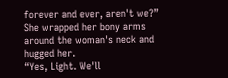forever and ever, aren't we?” She wrapped her bony arms around the woman's neck and hugged her.
“Yes, Light. We'll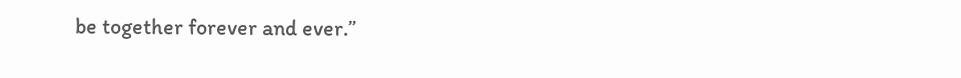be together forever and ever.”